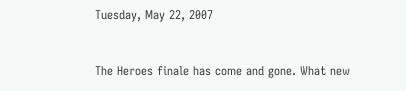Tuesday, May 22, 2007


The Heroes finale has come and gone. What new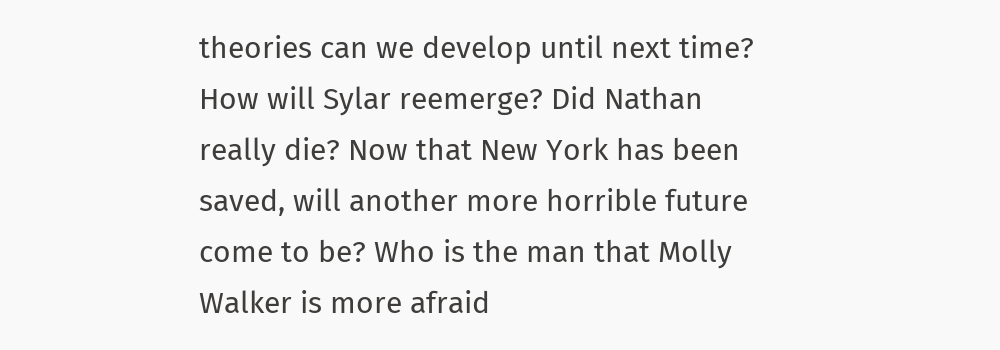theories can we develop until next time? How will Sylar reemerge? Did Nathan really die? Now that New York has been saved, will another more horrible future come to be? Who is the man that Molly Walker is more afraid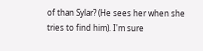of than Sylar? (He sees her when she tries to find him). I'm sure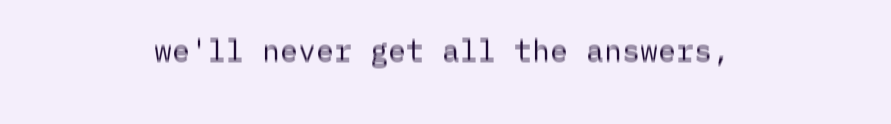we'll never get all the answers,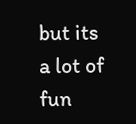but its a lot of fun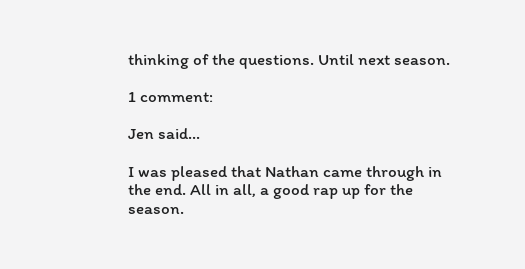thinking of the questions. Until next season.

1 comment:

Jen said...

I was pleased that Nathan came through in the end. All in all, a good rap up for the season.